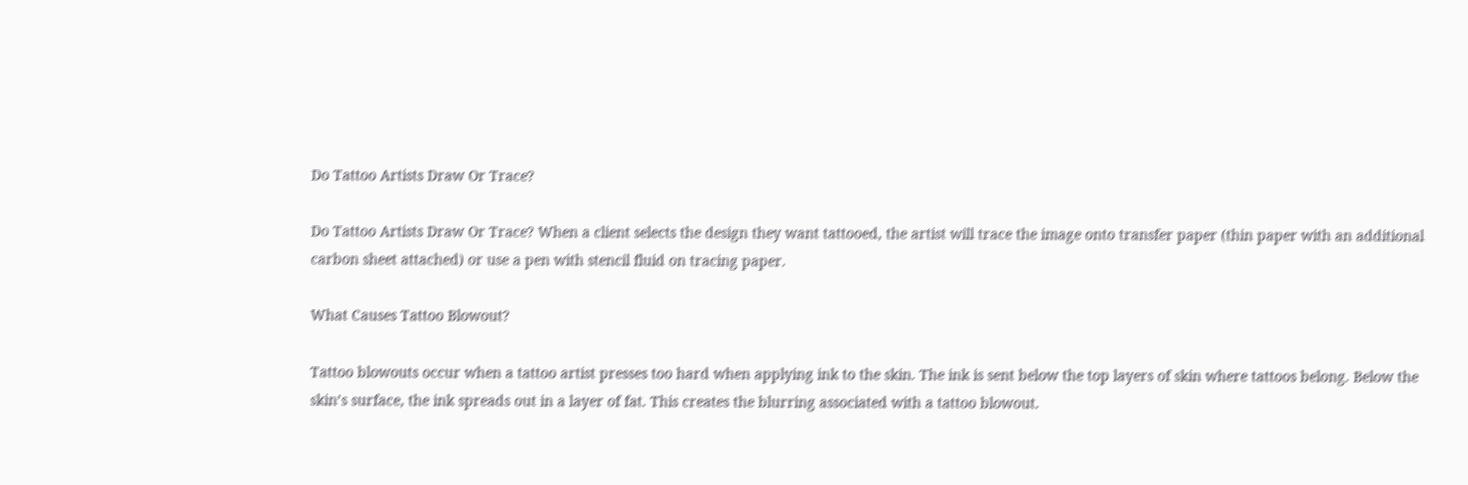Do Tattoo Artists Draw Or Trace?

Do Tattoo Artists Draw Or Trace? When a client selects the design they want tattooed, the artist will trace the image onto transfer paper (thin paper with an additional carbon sheet attached) or use a pen with stencil fluid on tracing paper.

What Causes Tattoo Blowout?

Tattoo blowouts occur when a tattoo artist presses too hard when applying ink to the skin. The ink is sent below the top layers of skin where tattoos belong. Below the skin’s surface, the ink spreads out in a layer of fat. This creates the blurring associated with a tattoo blowout.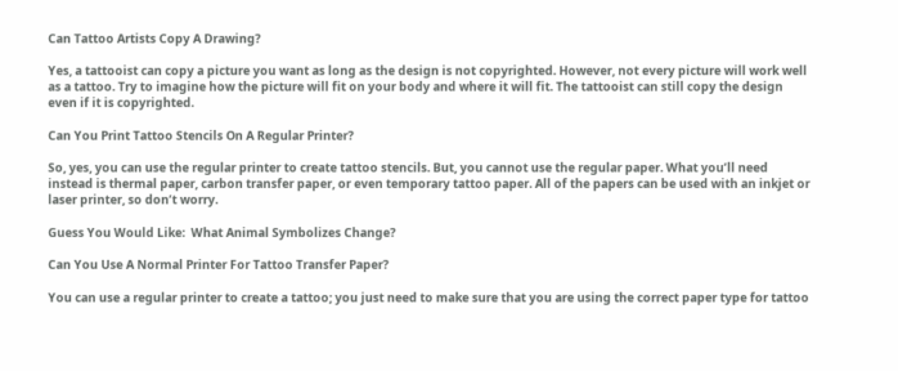Can Tattoo Artists Copy A Drawing?

Yes, a tattooist can copy a picture you want as long as the design is not copyrighted. However, not every picture will work well as a tattoo. Try to imagine how the picture will fit on your body and where it will fit. The tattooist can still copy the design even if it is copyrighted.

Can You Print Tattoo Stencils On A Regular Printer?

So, yes, you can use the regular printer to create tattoo stencils. But, you cannot use the regular paper. What you’ll need instead is thermal paper, carbon transfer paper, or even temporary tattoo paper. All of the papers can be used with an inkjet or laser printer, so don’t worry.

Guess You Would Like:  What Animal Symbolizes Change?

Can You Use A Normal Printer For Tattoo Transfer Paper?

You can use a regular printer to create a tattoo; you just need to make sure that you are using the correct paper type for tattoo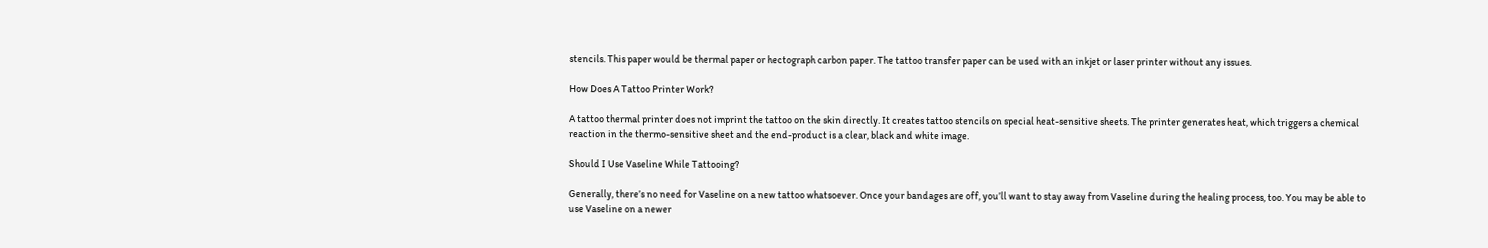stencils. This paper would be thermal paper or hectograph carbon paper. The tattoo transfer paper can be used with an inkjet or laser printer without any issues.

How Does A Tattoo Printer Work?

A tattoo thermal printer does not imprint the tattoo on the skin directly. It creates tattoo stencils on special heat-sensitive sheets. The printer generates heat, which triggers a chemical reaction in the thermo-sensitive sheet and the end-product is a clear, black and white image.

Should I Use Vaseline While Tattooing?

Generally, there’s no need for Vaseline on a new tattoo whatsoever. Once your bandages are off, you’ll want to stay away from Vaseline during the healing process, too. You may be able to use Vaseline on a newer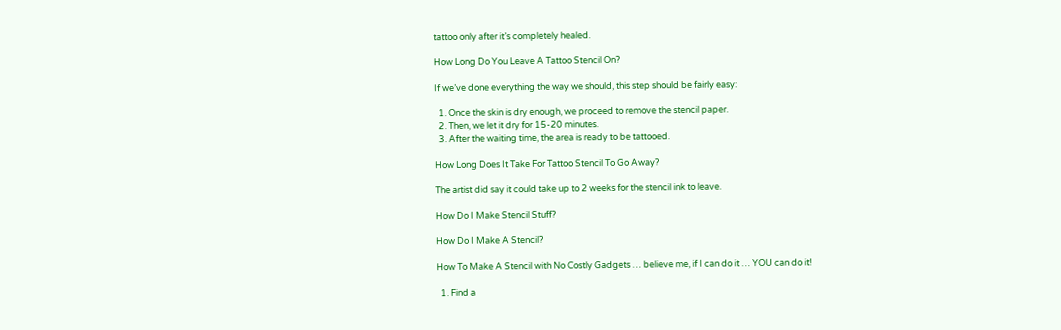tattoo only after it’s completely healed.

How Long Do You Leave A Tattoo Stencil On?

If we’ve done everything the way we should, this step should be fairly easy:

  1. Once the skin is dry enough, we proceed to remove the stencil paper.
  2. Then, we let it dry for 15-20 minutes.
  3. After the waiting time, the area is ready to be tattooed.

How Long Does It Take For Tattoo Stencil To Go Away?

The artist did say it could take up to 2 weeks for the stencil ink to leave.

How Do I Make Stencil Stuff?

How Do I Make A Stencil?

How To Make A Stencil with No Costly Gadgets … believe me, if I can do it … YOU can do it!

  1. Find a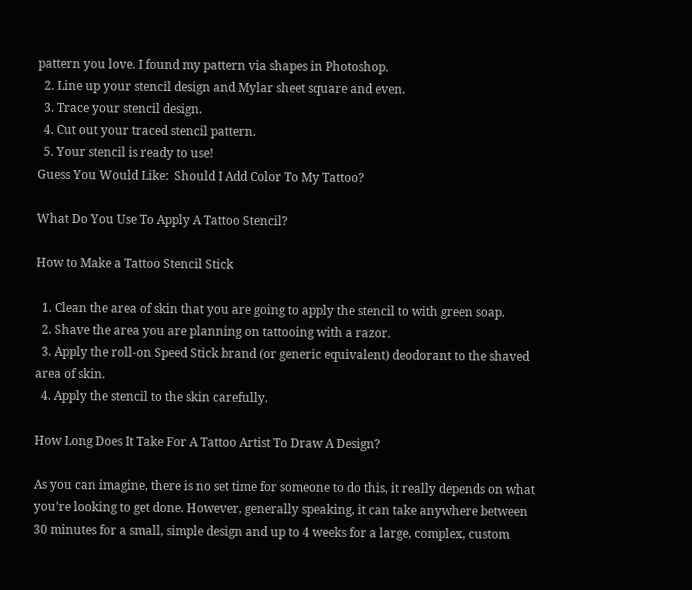pattern you love. I found my pattern via shapes in Photoshop.
  2. Line up your stencil design and Mylar sheet square and even.
  3. Trace your stencil design.
  4. Cut out your traced stencil pattern.
  5. Your stencil is ready to use!
Guess You Would Like:  Should I Add Color To My Tattoo?

What Do You Use To Apply A Tattoo Stencil?

How to Make a Tattoo Stencil Stick

  1. Clean the area of skin that you are going to apply the stencil to with green soap.
  2. Shave the area you are planning on tattooing with a razor.
  3. Apply the roll-on Speed Stick brand (or generic equivalent) deodorant to the shaved area of skin.
  4. Apply the stencil to the skin carefully.

How Long Does It Take For A Tattoo Artist To Draw A Design?

As you can imagine, there is no set time for someone to do this, it really depends on what you’re looking to get done. However, generally speaking, it can take anywhere between 30 minutes for a small, simple design and up to 4 weeks for a large, complex, custom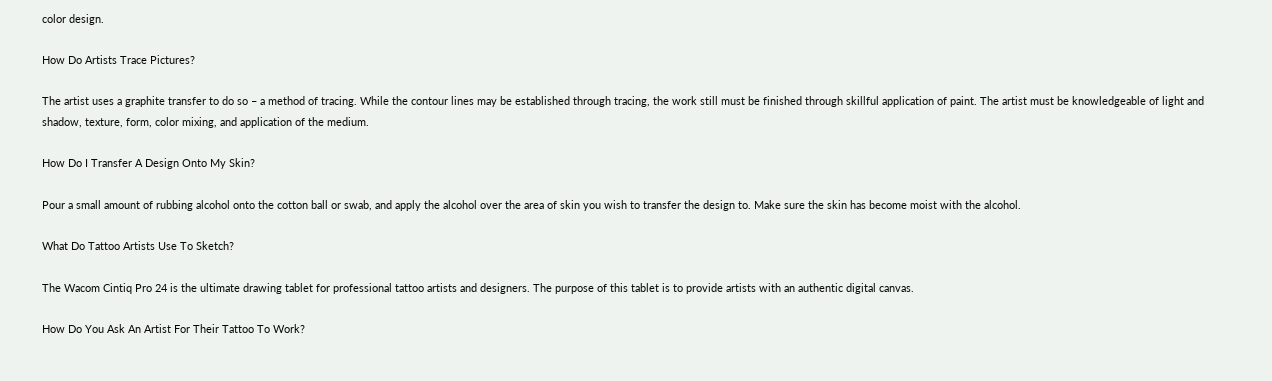color design.

How Do Artists Trace Pictures?

The artist uses a graphite transfer to do so – a method of tracing. While the contour lines may be established through tracing, the work still must be finished through skillful application of paint. The artist must be knowledgeable of light and shadow, texture, form, color mixing, and application of the medium.

How Do I Transfer A Design Onto My Skin?

Pour a small amount of rubbing alcohol onto the cotton ball or swab, and apply the alcohol over the area of skin you wish to transfer the design to. Make sure the skin has become moist with the alcohol.

What Do Tattoo Artists Use To Sketch?

The Wacom Cintiq Pro 24 is the ultimate drawing tablet for professional tattoo artists and designers. The purpose of this tablet is to provide artists with an authentic digital canvas.

How Do You Ask An Artist For Their Tattoo To Work?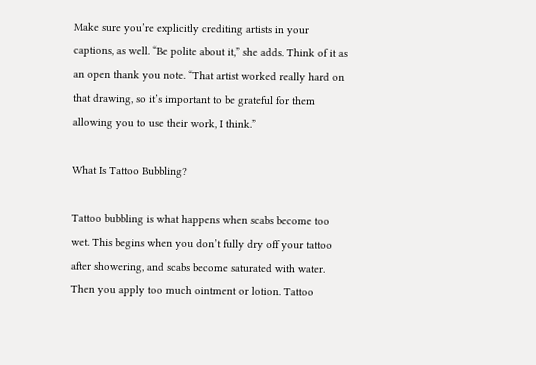Make sure you’re explicitly crediting artists in your captions, as well. “Be polite about it,” she adds. Think of it as an open thank you note. “That artist worked really hard on that drawing, so it’s important to be grateful for them allowing you to use their work, I think.”

What Is Tattoo Bubbling?

Tattoo bubbling is what happens when scabs become too wet. This begins when you don’t fully dry off your tattoo after showering, and scabs become saturated with water. Then you apply too much ointment or lotion. Tattoo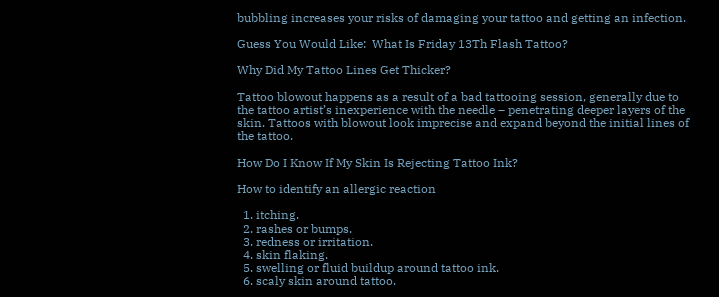bubbling increases your risks of damaging your tattoo and getting an infection.

Guess You Would Like:  What Is Friday 13Th Flash Tattoo?

Why Did My Tattoo Lines Get Thicker?

Tattoo blowout happens as a result of a bad tattooing session, generally due to the tattoo artist’s inexperience with the needle – penetrating deeper layers of the skin. Tattoos with blowout look imprecise and expand beyond the initial lines of the tattoo.

How Do I Know If My Skin Is Rejecting Tattoo Ink?

How to identify an allergic reaction

  1. itching.
  2. rashes or bumps.
  3. redness or irritation.
  4. skin flaking.
  5. swelling or fluid buildup around tattoo ink.
  6. scaly skin around tattoo.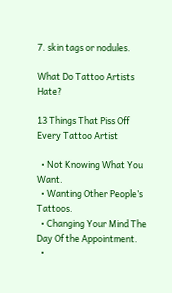7. skin tags or nodules.

What Do Tattoo Artists Hate?

13 Things That Piss Off Every Tattoo Artist

  • Not Knowing What You Want.
  • Wanting Other People’s Tattoos.
  • Changing Your Mind The Day Of the Appointment.
  •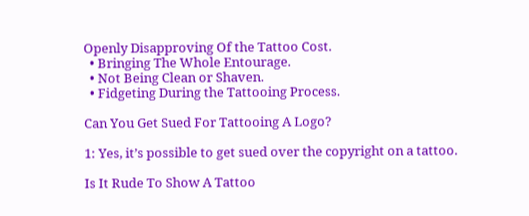Openly Disapproving Of the Tattoo Cost.
  • Bringing The Whole Entourage.
  • Not Being Clean or Shaven.
  • Fidgeting During the Tattooing Process.

Can You Get Sued For Tattooing A Logo?

1: Yes, it’s possible to get sued over the copyright on a tattoo.

Is It Rude To Show A Tattoo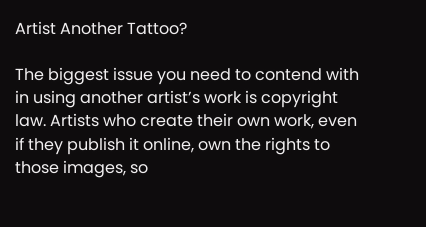Artist Another Tattoo?

The biggest issue you need to contend with in using another artist’s work is copyright law. Artists who create their own work, even if they publish it online, own the rights to those images, so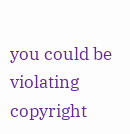you could be violating copyright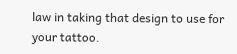law in taking that design to use for your tattoo.